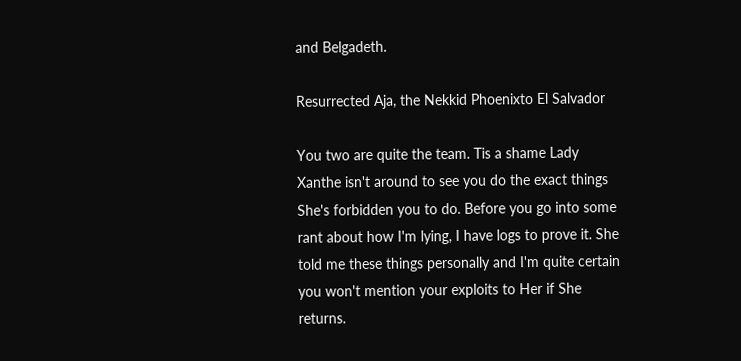and Belgadeth.

Resurrected Aja, the Nekkid Phoenixto El Salvador

You two are quite the team. Tis a shame Lady Xanthe isn't around to see you do the exact things She's forbidden you to do. Before you go into some rant about how I'm lying, I have logs to prove it. She told me these things personally and I'm quite certain you won't mention your exploits to Her if She returns.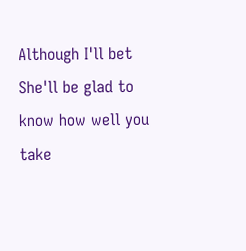Although I'll bet She'll be glad to know how well you take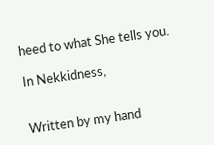heed to what She tells you.

In Nekkidness,


Written by my hand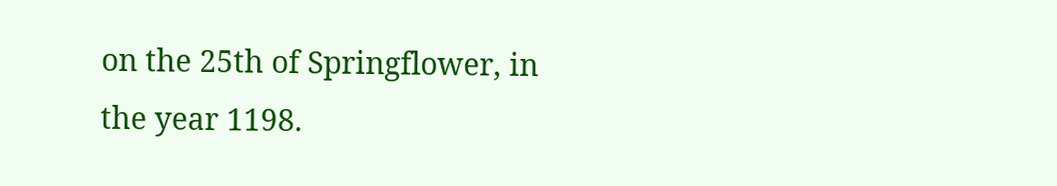on the 25th of Springflower, in the year 1198.